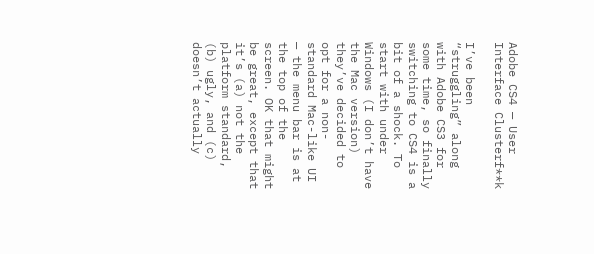Adobe CS4 — User Interface Clusterf**k

I’ve been “struggling” along with Adobe CS3 for some time, so finally switching to CS4 is a bit of a shock. To start with under Windows (I don’t have the Mac version) they’ve decided to opt for a non-standard Mac-like UI — the menu bar is at the top of the screen. OK that might be great, except that it’s (a) not the platform standard, (b) ugly, and (c) doesn’t actually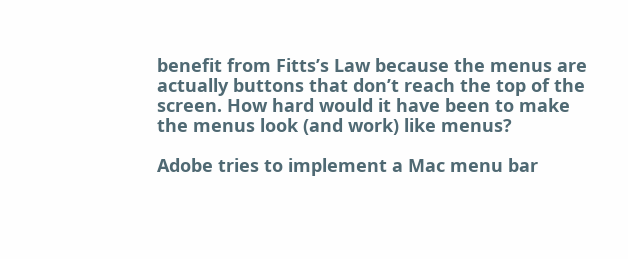benefit from Fitts’s Law because the menus are actually buttons that don’t reach the top of the screen. How hard would it have been to make the menus look (and work) like menus?

Adobe tries to implement a Mac menu bar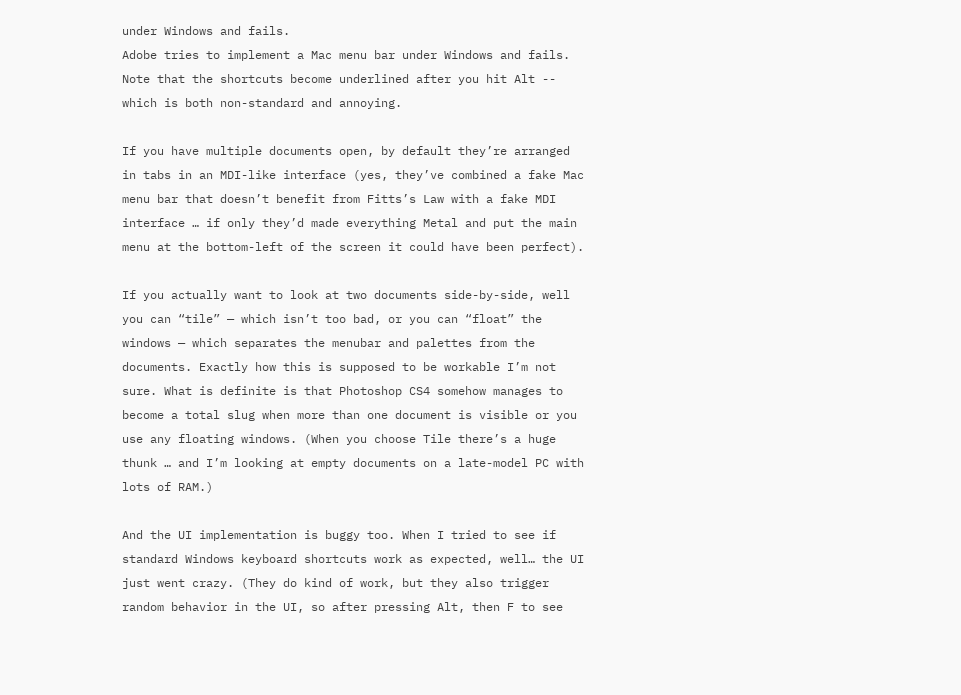under Windows and fails.
Adobe tries to implement a Mac menu bar under Windows and fails. Note that the shortcuts become underlined after you hit Alt -- which is both non-standard and annoying.

If you have multiple documents open, by default they’re arranged in tabs in an MDI-like interface (yes, they’ve combined a fake Mac menu bar that doesn’t benefit from Fitts’s Law with a fake MDI interface … if only they’d made everything Metal and put the main menu at the bottom-left of the screen it could have been perfect).

If you actually want to look at two documents side-by-side, well you can “tile” — which isn’t too bad, or you can “float” the windows — which separates the menubar and palettes from the documents. Exactly how this is supposed to be workable I’m not sure. What is definite is that Photoshop CS4 somehow manages to become a total slug when more than one document is visible or you use any floating windows. (When you choose Tile there’s a huge thunk … and I’m looking at empty documents on a late-model PC with lots of RAM.)

And the UI implementation is buggy too. When I tried to see if standard Windows keyboard shortcuts work as expected, well… the UI just went crazy. (They do kind of work, but they also trigger random behavior in the UI, so after pressing Alt, then F to see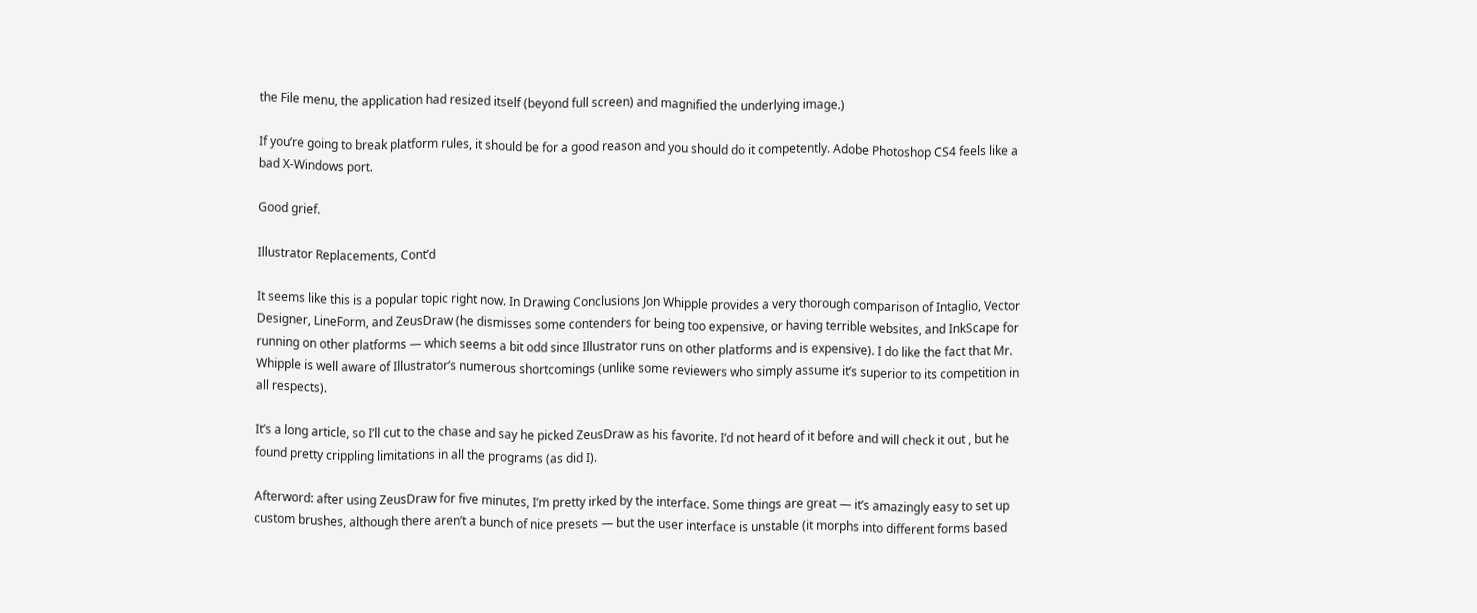the File menu, the application had resized itself (beyond full screen) and magnified the underlying image.)

If you’re going to break platform rules, it should be for a good reason and you should do it competently. Adobe Photoshop CS4 feels like a bad X-Windows port.

Good grief.

Illustrator Replacements, Cont’d

It seems like this is a popular topic right now. In Drawing Conclusions Jon Whipple provides a very thorough comparison of Intaglio, Vector Designer, LineForm, and ZeusDraw (he dismisses some contenders for being too expensive, or having terrible websites, and InkScape for running on other platforms — which seems a bit odd since Illustrator runs on other platforms and is expensive). I do like the fact that Mr. Whipple is well aware of Illustrator’s numerous shortcomings (unlike some reviewers who simply assume it’s superior to its competition in all respects).

It’s a long article, so I’ll cut to the chase and say he picked ZeusDraw as his favorite. I’d not heard of it before and will check it out , but he found pretty crippling limitations in all the programs (as did I).

Afterword: after using ZeusDraw for five minutes, I’m pretty irked by the interface. Some things are great — it’s amazingly easy to set up custom brushes, although there aren’t a bunch of nice presets — but the user interface is unstable (it morphs into different forms based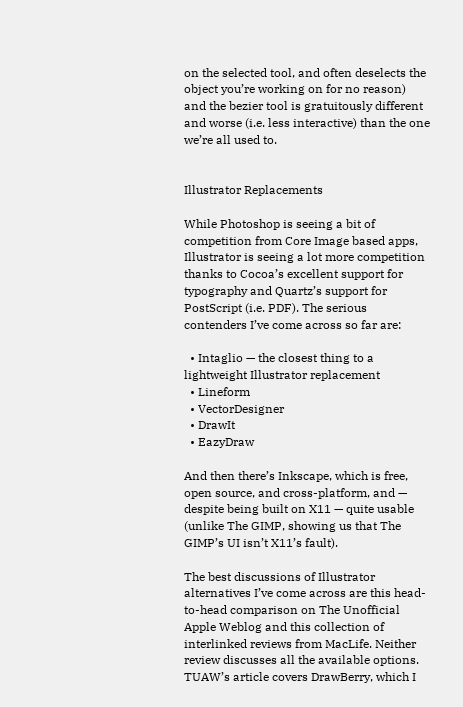on the selected tool, and often deselects the object you’re working on for no reason) and the bezier tool is gratuitously different and worse (i.e. less interactive) than the one we’re all used to.


Illustrator Replacements

While Photoshop is seeing a bit of competition from Core Image based apps, Illustrator is seeing a lot more competition thanks to Cocoa’s excellent support for typography and Quartz’s support for PostScript (i.e. PDF). The serious contenders I’ve come across so far are:

  • Intaglio — the closest thing to a lightweight Illustrator replacement
  • Lineform
  • VectorDesigner
  • DrawIt
  • EazyDraw

And then there’s Inkscape, which is free, open source, and cross-platform, and — despite being built on X11 — quite usable (unlike The GIMP, showing us that The GIMP’s UI isn’t X11’s fault).

The best discussions of Illustrator alternatives I’ve come across are this head-to-head comparison on The Unofficial Apple Weblog and this collection of interlinked reviews from MacLife. Neither review discusses all the available options.  TUAW’s article covers DrawBerry, which I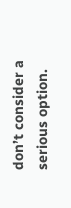don’t consider a serious option.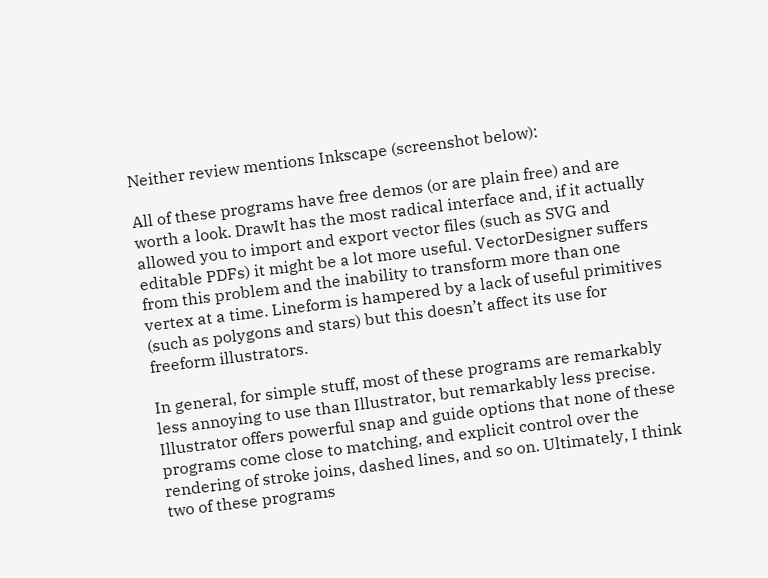Neither review mentions Inkscape (screenshot below):

All of these programs have free demos (or are plain free) and are worth a look. DrawIt has the most radical interface and, if it actually allowed you to import and export vector files (such as SVG and editable PDFs) it might be a lot more useful. VectorDesigner suffers from this problem and the inability to transform more than one vertex at a time. Lineform is hampered by a lack of useful primitives (such as polygons and stars) but this doesn’t affect its use for freeform illustrators.

In general, for simple stuff, most of these programs are remarkably less annoying to use than Illustrator, but remarkably less precise. Illustrator offers powerful snap and guide options that none of these programs come close to matching, and explicit control over the rendering of stroke joins, dashed lines, and so on. Ultimately, I think two of these programs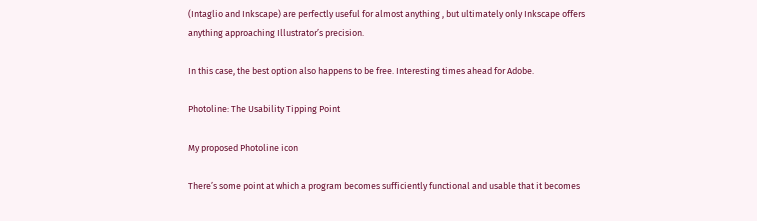(Intaglio and Inkscape) are perfectly useful for almost anything , but ultimately only Inkscape offers anything approaching Illustrator’s precision.

In this case, the best option also happens to be free. Interesting times ahead for Adobe.

Photoline: The Usability Tipping Point

My proposed Photoline icon

There’s some point at which a program becomes sufficiently functional and usable that it becomes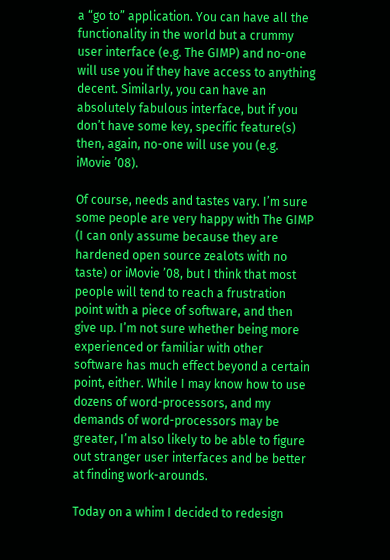a “go to” application. You can have all the functionality in the world but a crummy user interface (e.g. The GIMP) and no-one will use you if they have access to anything decent. Similarly, you can have an absolutely fabulous interface, but if you don’t have some key, specific feature(s) then, again, no-one will use you (e.g. iMovie ’08).

Of course, needs and tastes vary. I’m sure some people are very happy with The GIMP (I can only assume because they are hardened open source zealots with no taste) or iMovie ’08, but I think that most people will tend to reach a frustration point with a piece of software, and then give up. I’m not sure whether being more experienced or familiar with other software has much effect beyond a certain point, either. While I may know how to use dozens of word-processors, and my demands of word-processors may be greater, I’m also likely to be able to figure out stranger user interfaces and be better at finding work-arounds.

Today on a whim I decided to redesign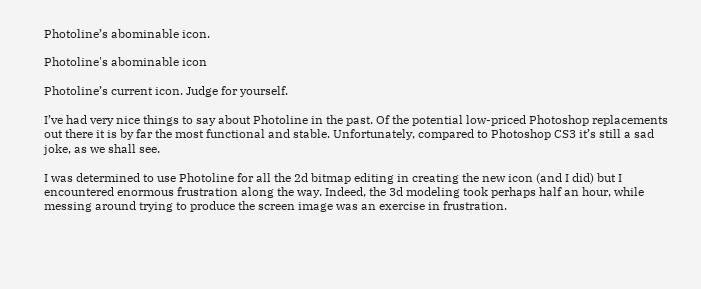Photoline’s abominable icon.

Photoline's abominable icon

Photoline’s current icon. Judge for yourself.

I’ve had very nice things to say about Photoline in the past. Of the potential low-priced Photoshop replacements out there it is by far the most functional and stable. Unfortunately, compared to Photoshop CS3 it’s still a sad joke, as we shall see.

I was determined to use Photoline for all the 2d bitmap editing in creating the new icon (and I did) but I encountered enormous frustration along the way. Indeed, the 3d modeling took perhaps half an hour, while messing around trying to produce the screen image was an exercise in frustration.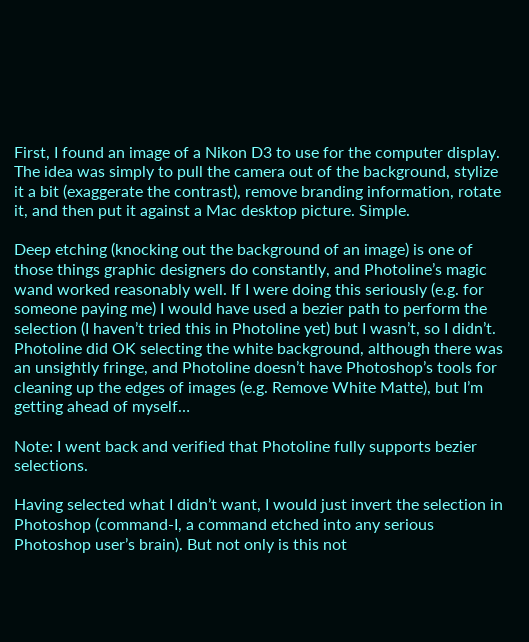First, I found an image of a Nikon D3 to use for the computer display. The idea was simply to pull the camera out of the background, stylize it a bit (exaggerate the contrast), remove branding information, rotate it, and then put it against a Mac desktop picture. Simple.

Deep etching (knocking out the background of an image) is one of those things graphic designers do constantly, and Photoline’s magic wand worked reasonably well. If I were doing this seriously (e.g. for someone paying me) I would have used a bezier path to perform the selection (I haven’t tried this in Photoline yet) but I wasn’t, so I didn’t. Photoline did OK selecting the white background, although there was an unsightly fringe, and Photoline doesn’t have Photoshop’s tools for cleaning up the edges of images (e.g. Remove White Matte), but I’m getting ahead of myself…

Note: I went back and verified that Photoline fully supports bezier selections.

Having selected what I didn’t want, I would just invert the selection in Photoshop (command-I, a command etched into any serious Photoshop user’s brain). But not only is this not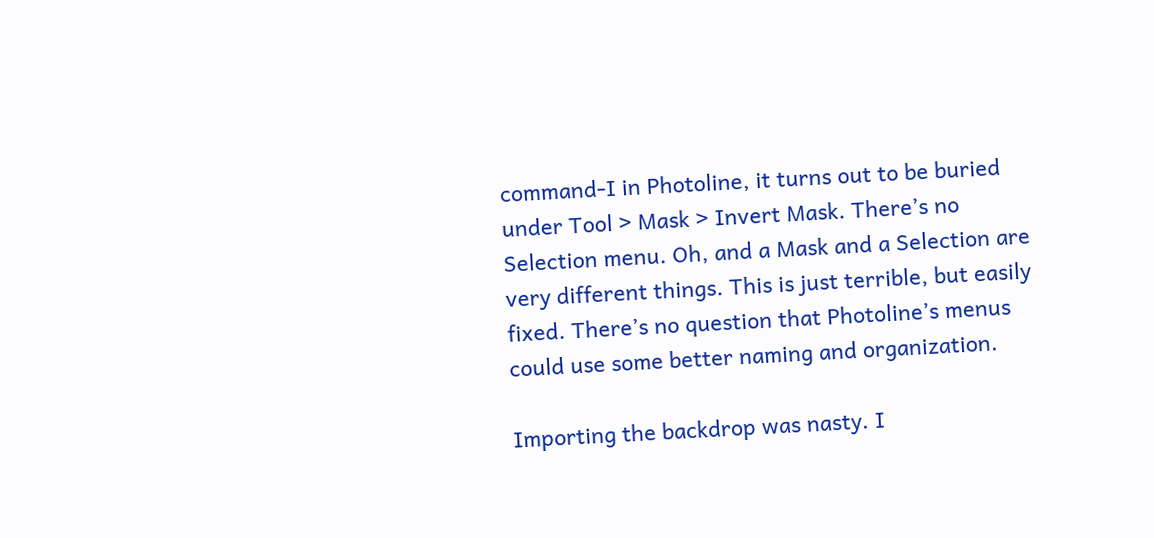command-I in Photoline, it turns out to be buried under Tool > Mask > Invert Mask. There’s no Selection menu. Oh, and a Mask and a Selection are very different things. This is just terrible, but easily fixed. There’s no question that Photoline’s menus could use some better naming and organization.

Importing the backdrop was nasty. I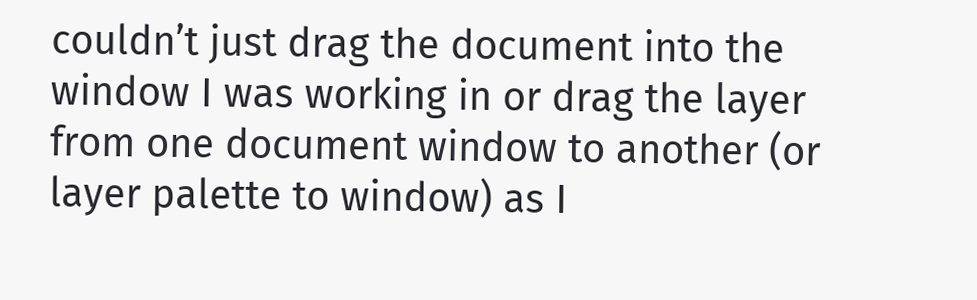couldn’t just drag the document into the window I was working in or drag the layer from one document window to another (or layer palette to window) as I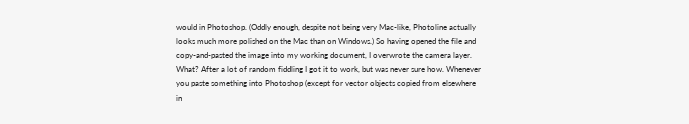would in Photoshop. (Oddly enough, despite not being very Mac-like, Photoline actually looks much more polished on the Mac than on Windows.) So having opened the file and copy-and-pasted the image into my working document, I overwrote the camera layer. What? After a lot of random fiddling I got it to work, but was never sure how. Whenever you paste something into Photoshop (except for vector objects copied from elsewhere in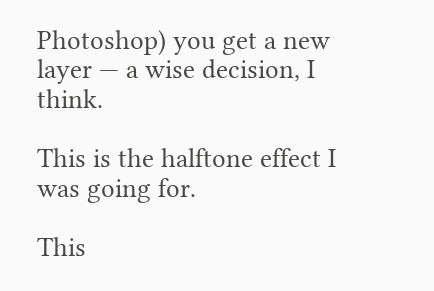Photoshop) you get a new layer — a wise decision, I think.

This is the halftone effect I was going for.

This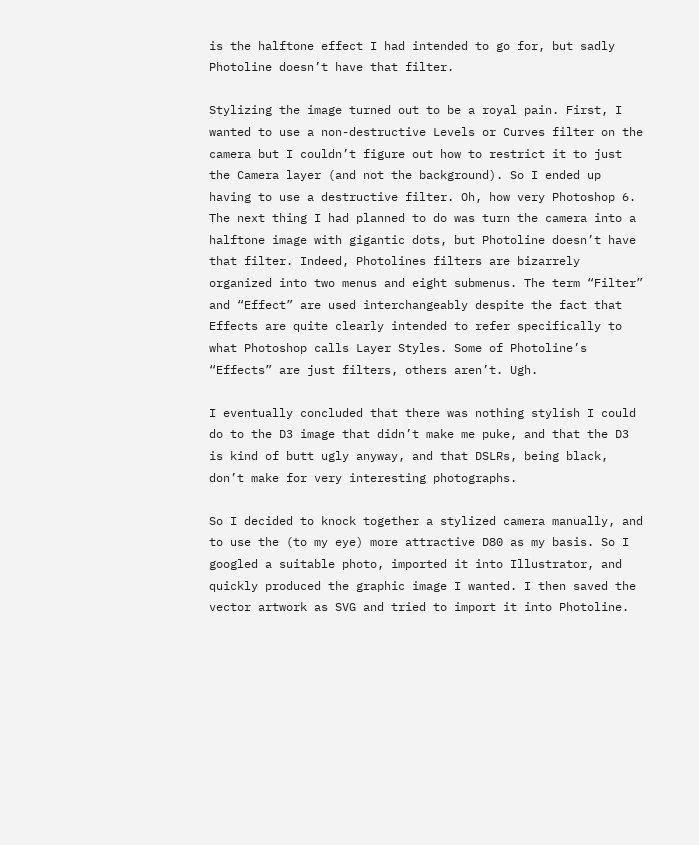is the halftone effect I had intended to go for, but sadly Photoline doesn’t have that filter.

Stylizing the image turned out to be a royal pain. First, I wanted to use a non-destructive Levels or Curves filter on the camera but I couldn’t figure out how to restrict it to just the Camera layer (and not the background). So I ended up having to use a destructive filter. Oh, how very Photoshop 6. The next thing I had planned to do was turn the camera into a halftone image with gigantic dots, but Photoline doesn’t have that filter. Indeed, Photolines filters are bizarrely organized into two menus and eight submenus. The term “Filter” and “Effect” are used interchangeably despite the fact that Effects are quite clearly intended to refer specifically to what Photoshop calls Layer Styles. Some of Photoline’s “Effects” are just filters, others aren’t. Ugh.

I eventually concluded that there was nothing stylish I could do to the D3 image that didn’t make me puke, and that the D3 is kind of butt ugly anyway, and that DSLRs, being black, don’t make for very interesting photographs.

So I decided to knock together a stylized camera manually, and to use the (to my eye) more attractive D80 as my basis. So I googled a suitable photo, imported it into Illustrator, and quickly produced the graphic image I wanted. I then saved the vector artwork as SVG and tried to import it into Photoline.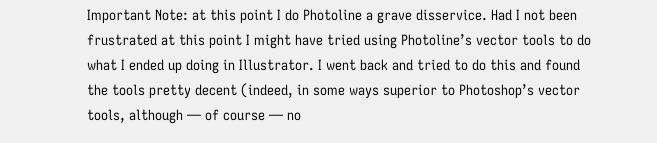Important Note: at this point I do Photoline a grave disservice. Had I not been frustrated at this point I might have tried using Photoline’s vector tools to do what I ended up doing in Illustrator. I went back and tried to do this and found the tools pretty decent (indeed, in some ways superior to Photoshop’s vector tools, although — of course — no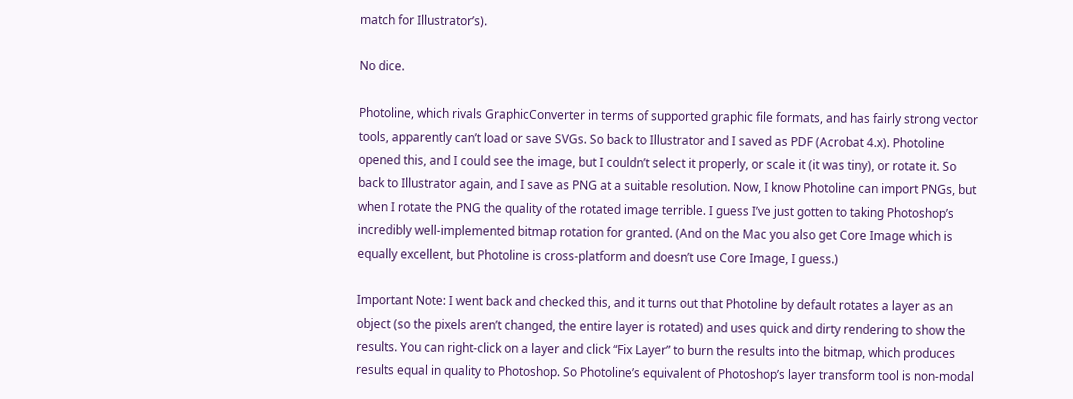match for Illustrator’s).

No dice.

Photoline, which rivals GraphicConverter in terms of supported graphic file formats, and has fairly strong vector tools, apparently can’t load or save SVGs. So back to Illustrator and I saved as PDF (Acrobat 4.x). Photoline opened this, and I could see the image, but I couldn’t select it properly, or scale it (it was tiny), or rotate it. So back to Illustrator again, and I save as PNG at a suitable resolution. Now, I know Photoline can import PNGs, but when I rotate the PNG the quality of the rotated image terrible. I guess I’ve just gotten to taking Photoshop’s incredibly well-implemented bitmap rotation for granted. (And on the Mac you also get Core Image which is equally excellent, but Photoline is cross-platform and doesn’t use Core Image, I guess.)

Important Note: I went back and checked this, and it turns out that Photoline by default rotates a layer as an object (so the pixels aren’t changed, the entire layer is rotated) and uses quick and dirty rendering to show the results. You can right-click on a layer and click “Fix Layer” to burn the results into the bitmap, which produces results equal in quality to Photoshop. So Photoline’s equivalent of Photoshop’s layer transform tool is non-modal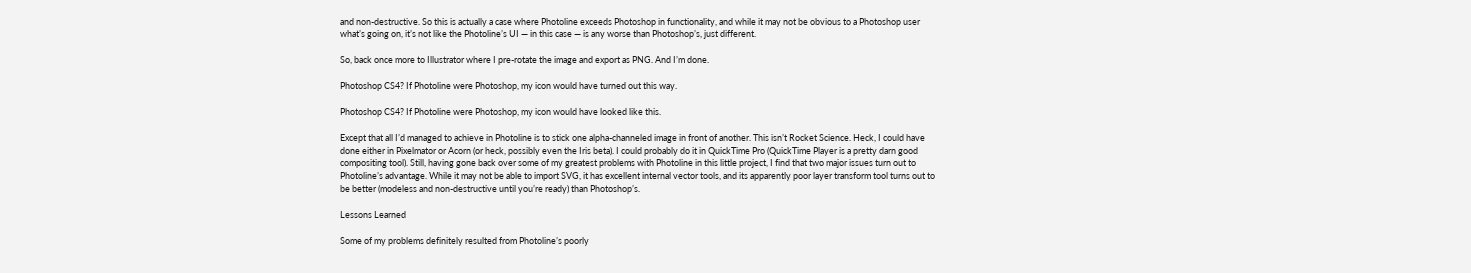and non-destructive. So this is actually a case where Photoline exceeds Photoshop in functionality, and while it may not be obvious to a Photoshop user what’s going on, it’s not like the Photoline’s UI — in this case — is any worse than Photoshop’s, just different.

So, back once more to Illustrator where I pre-rotate the image and export as PNG. And I’m done.

Photoshop CS4? If Photoline were Photoshop, my icon would have turned out this way.

Photoshop CS4? If Photoline were Photoshop, my icon would have looked like this.

Except that all I’d managed to achieve in Photoline is to stick one alpha-channeled image in front of another. This isn’t Rocket Science. Heck, I could have done either in Pixelmator or Acorn (or heck, possibly even the Iris beta). I could probably do it in QuickTime Pro (QuickTime Player is a pretty darn good compositing tool). Still, having gone back over some of my greatest problems with Photoline in this little project, I find that two major issues turn out to Photoline’s advantage. While it may not be able to import SVG, it has excellent internal vector tools, and its apparently poor layer transform tool turns out to be better (modeless and non-destructive until you’re ready) than Photoshop’s.

Lessons Learned

Some of my problems definitely resulted from Photoline’s poorly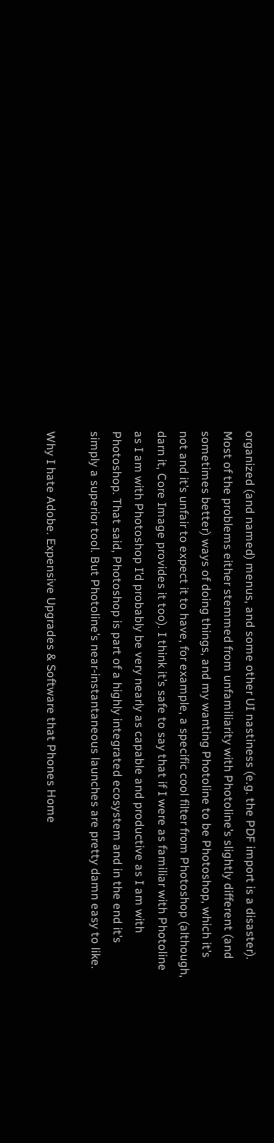organized (and named) menus, and some other UI nastiness (e.g. the PDF import is a disaster). Most of the problems either stemmed from unfamiliarity with Photoline’s slightly different (and sometimes better) ways of doing things, and my wanting Photoline to be Photoshop, which it’s not and it’s unfair to expect it to have, for example, a specific cool filter from Photoshop (although, darn it, Core Image provides it too). I think it’s safe to say that if I were as familiar with Photoline as I am with Photoshop I’d probably be very nearly as capable and productive as I am with Photoshop. That said, Photoshop is part of a highly integrated ecosystem and in the end it’s simply a superior tool. But Photoline’s near-instantaneous launches are pretty damn easy to like.

Why I hate Adobe. Expensive Upgrades & Software that Phones Home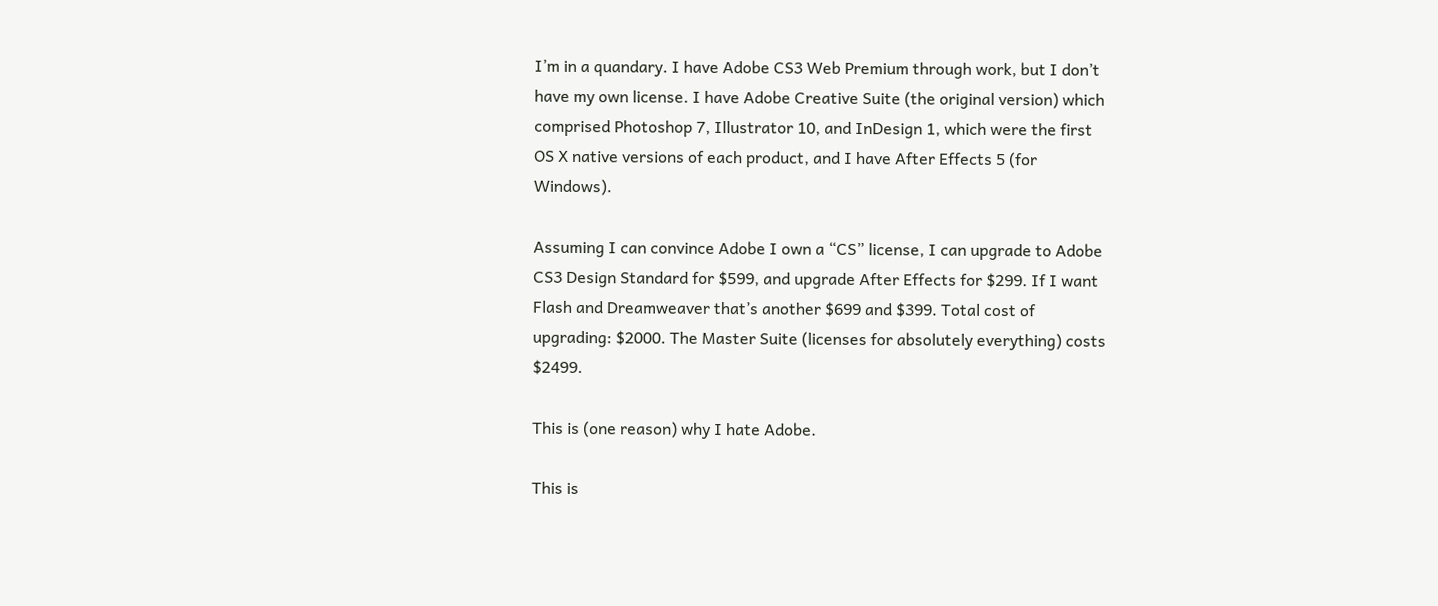I’m in a quandary. I have Adobe CS3 Web Premium through work, but I don’t have my own license. I have Adobe Creative Suite (the original version) which comprised Photoshop 7, Illustrator 10, and InDesign 1, which were the first OS X native versions of each product, and I have After Effects 5 (for Windows).

Assuming I can convince Adobe I own a “CS” license, I can upgrade to Adobe CS3 Design Standard for $599, and upgrade After Effects for $299. If I want Flash and Dreamweaver that’s another $699 and $399. Total cost of upgrading: $2000. The Master Suite (licenses for absolutely everything) costs $2499.

This is (one reason) why I hate Adobe.

This is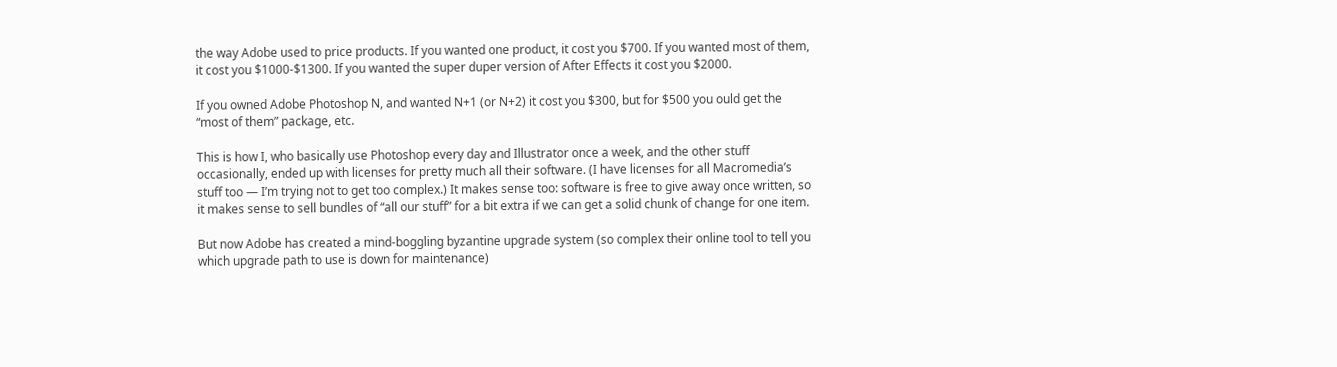the way Adobe used to price products. If you wanted one product, it cost you $700. If you wanted most of them, it cost you $1000-$1300. If you wanted the super duper version of After Effects it cost you $2000.

If you owned Adobe Photoshop N, and wanted N+1 (or N+2) it cost you $300, but for $500 you ould get the “most of them” package, etc.

This is how I, who basically use Photoshop every day and Illustrator once a week, and the other stuff occasionally, ended up with licenses for pretty much all their software. (I have licenses for all Macromedia’s stuff too — I’m trying not to get too complex.) It makes sense too: software is free to give away once written, so it makes sense to sell bundles of “all our stuff” for a bit extra if we can get a solid chunk of change for one item.

But now Adobe has created a mind-boggling byzantine upgrade system (so complex their online tool to tell you which upgrade path to use is down for maintenance)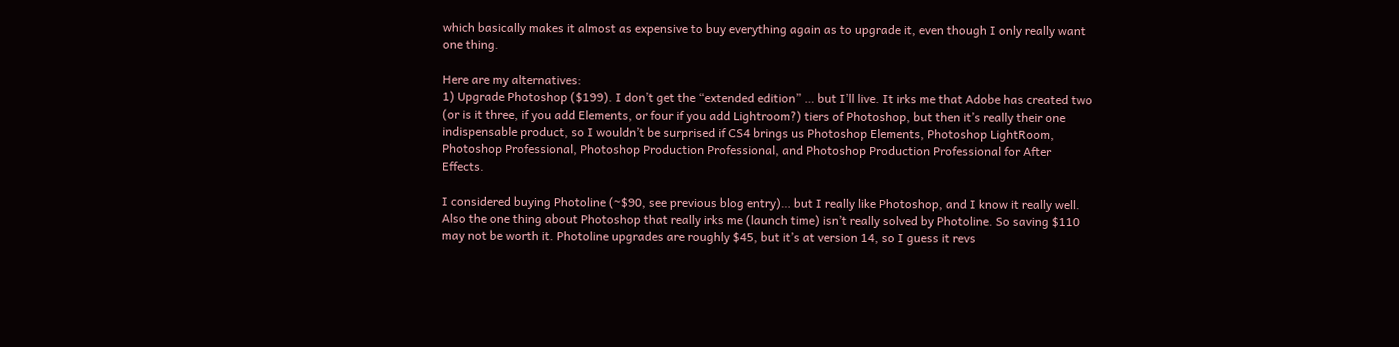which basically makes it almost as expensive to buy everything again as to upgrade it, even though I only really want one thing.

Here are my alternatives:
1) Upgrade Photoshop ($199). I don’t get the “extended edition” … but I’ll live. It irks me that Adobe has created two (or is it three, if you add Elements, or four if you add Lightroom?) tiers of Photoshop, but then it’s really their one indispensable product, so I wouldn’t be surprised if CS4 brings us Photoshop Elements, Photoshop LightRoom, Photoshop Professional, Photoshop Production Professional, and Photoshop Production Professional for After Effects.

I considered buying Photoline (~$90, see previous blog entry)… but I really like Photoshop, and I know it really well. Also the one thing about Photoshop that really irks me (launch time) isn’t really solved by Photoline. So saving $110 may not be worth it. Photoline upgrades are roughly $45, but it’s at version 14, so I guess it revs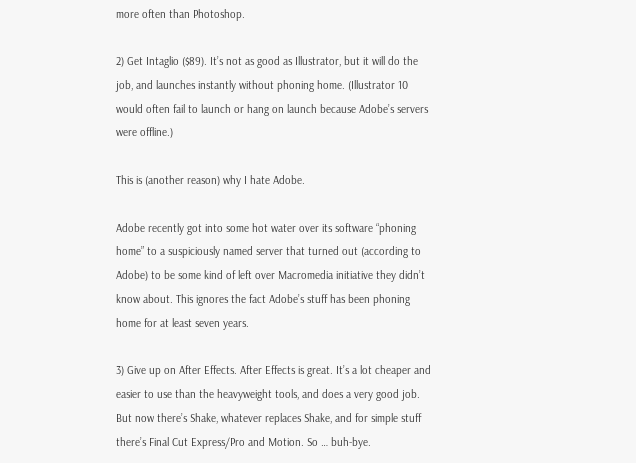more often than Photoshop.

2) Get Intaglio ($89). It’s not as good as Illustrator, but it will do the job, and launches instantly without phoning home. (Illustrator 10 would often fail to launch or hang on launch because Adobe’s servers were offline.)

This is (another reason) why I hate Adobe.

Adobe recently got into some hot water over its software “phoning home” to a suspiciously named server that turned out (according to Adobe) to be some kind of left over Macromedia initiative they didn’t know about. This ignores the fact Adobe’s stuff has been phoning home for at least seven years.

3) Give up on After Effects. After Effects is great. It’s a lot cheaper and easier to use than the heavyweight tools, and does a very good job. But now there’s Shake, whatever replaces Shake, and for simple stuff there’s Final Cut Express/Pro and Motion. So … buh-bye.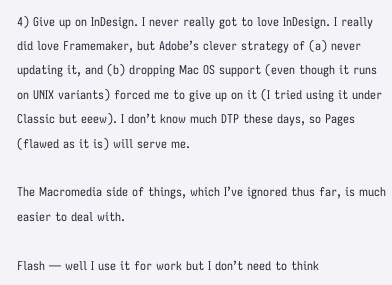4) Give up on InDesign. I never really got to love InDesign. I really did love Framemaker, but Adobe’s clever strategy of (a) never updating it, and (b) dropping Mac OS support (even though it runs on UNIX variants) forced me to give up on it (I tried using it under Classic but eeew). I don’t know much DTP these days, so Pages (flawed as it is) will serve me.

The Macromedia side of things, which I’ve ignored thus far, is much easier to deal with.

Flash — well I use it for work but I don’t need to think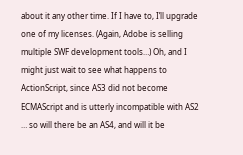about it any other time. If I have to, I’ll upgrade one of my licenses. (Again, Adobe is selling multiple SWF development tools…) Oh, and I might just wait to see what happens to ActionScript, since AS3 did not become ECMAScript and is utterly incompatible with AS2 … so will there be an AS4, and will it be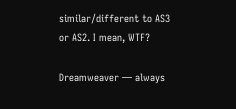similar/different to AS3 or AS2. I mean, WTF?

Dreamweaver — always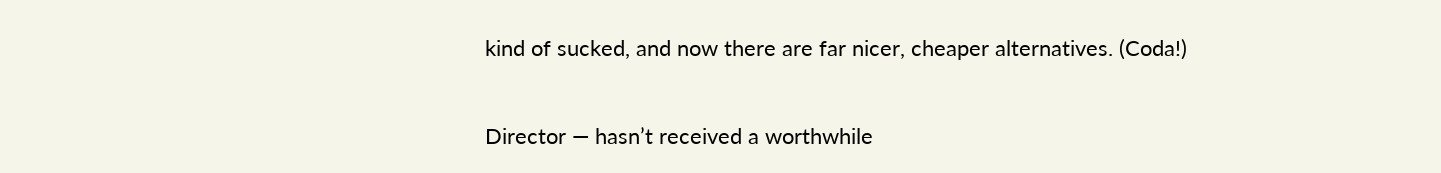kind of sucked, and now there are far nicer, cheaper alternatives. (Coda!)

Director — hasn’t received a worthwhile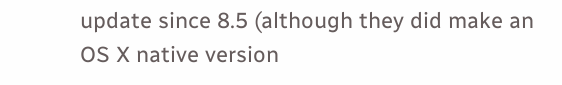update since 8.5 (although they did make an OS X native version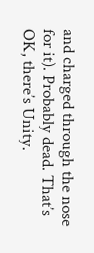and charged through the nose for it). Probably dead. That’s OK, there’s Unity.